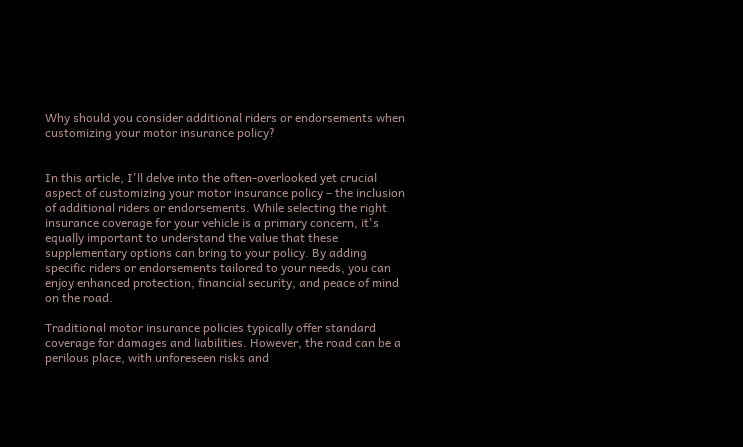Why should you consider additional riders or endorsements when customizing your motor insurance policy?


In this article, I'll delve into the often-overlooked yet crucial aspect of customizing your motor insurance policy – the inclusion of additional riders or endorsements. While selecting the right insurance coverage for your vehicle is a primary concern, it's equally important to understand the value that these supplementary options can bring to your policy. By adding specific riders or endorsements tailored to your needs, you can enjoy enhanced protection, financial security, and peace of mind on the road.

Traditional motor insurance policies typically offer standard coverage for damages and liabilities. However, the road can be a perilous place, with unforeseen risks and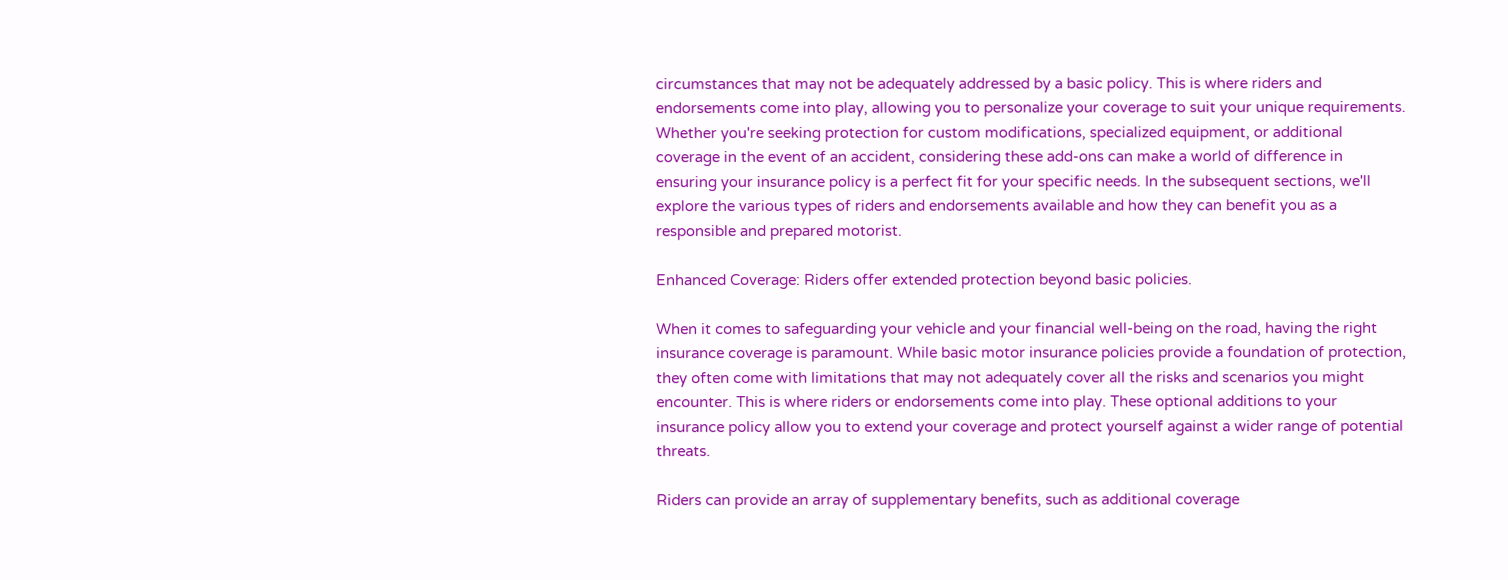circumstances that may not be adequately addressed by a basic policy. This is where riders and endorsements come into play, allowing you to personalize your coverage to suit your unique requirements. Whether you're seeking protection for custom modifications, specialized equipment, or additional coverage in the event of an accident, considering these add-ons can make a world of difference in ensuring your insurance policy is a perfect fit for your specific needs. In the subsequent sections, we'll explore the various types of riders and endorsements available and how they can benefit you as a responsible and prepared motorist.

Enhanced Coverage: Riders offer extended protection beyond basic policies.

When it comes to safeguarding your vehicle and your financial well-being on the road, having the right insurance coverage is paramount. While basic motor insurance policies provide a foundation of protection, they often come with limitations that may not adequately cover all the risks and scenarios you might encounter. This is where riders or endorsements come into play. These optional additions to your insurance policy allow you to extend your coverage and protect yourself against a wider range of potential threats.

Riders can provide an array of supplementary benefits, such as additional coverage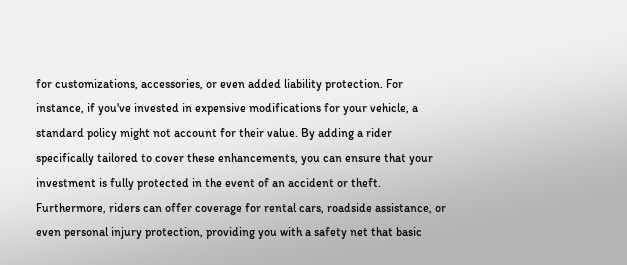for customizations, accessories, or even added liability protection. For instance, if you've invested in expensive modifications for your vehicle, a standard policy might not account for their value. By adding a rider specifically tailored to cover these enhancements, you can ensure that your investment is fully protected in the event of an accident or theft. Furthermore, riders can offer coverage for rental cars, roadside assistance, or even personal injury protection, providing you with a safety net that basic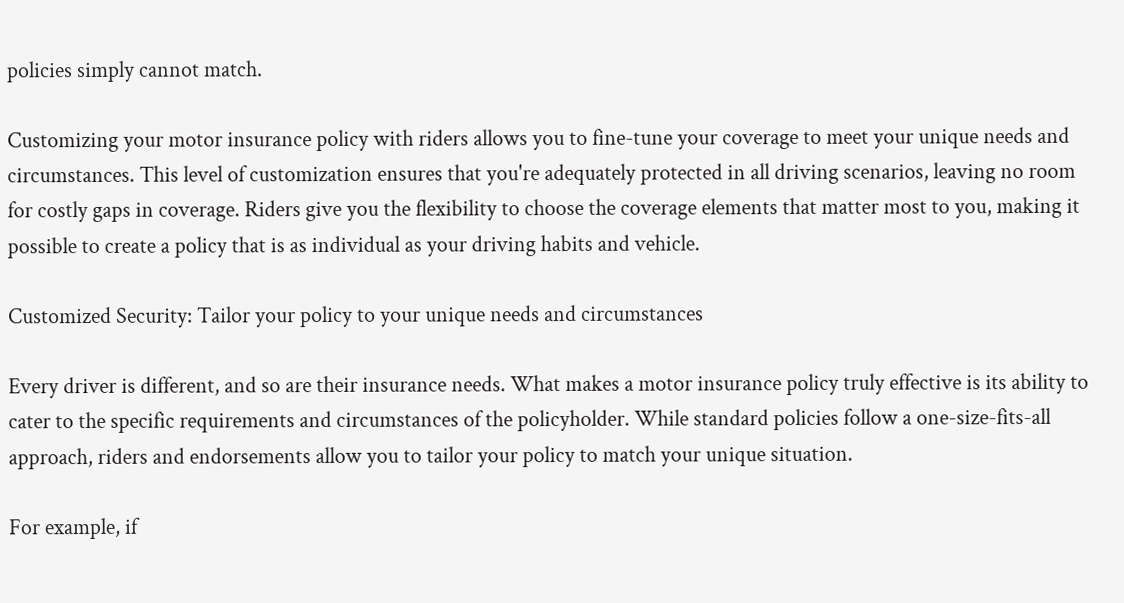policies simply cannot match.

Customizing your motor insurance policy with riders allows you to fine-tune your coverage to meet your unique needs and circumstances. This level of customization ensures that you're adequately protected in all driving scenarios, leaving no room for costly gaps in coverage. Riders give you the flexibility to choose the coverage elements that matter most to you, making it possible to create a policy that is as individual as your driving habits and vehicle.

Customized Security: Tailor your policy to your unique needs and circumstances

Every driver is different, and so are their insurance needs. What makes a motor insurance policy truly effective is its ability to cater to the specific requirements and circumstances of the policyholder. While standard policies follow a one-size-fits-all approach, riders and endorsements allow you to tailor your policy to match your unique situation.

For example, if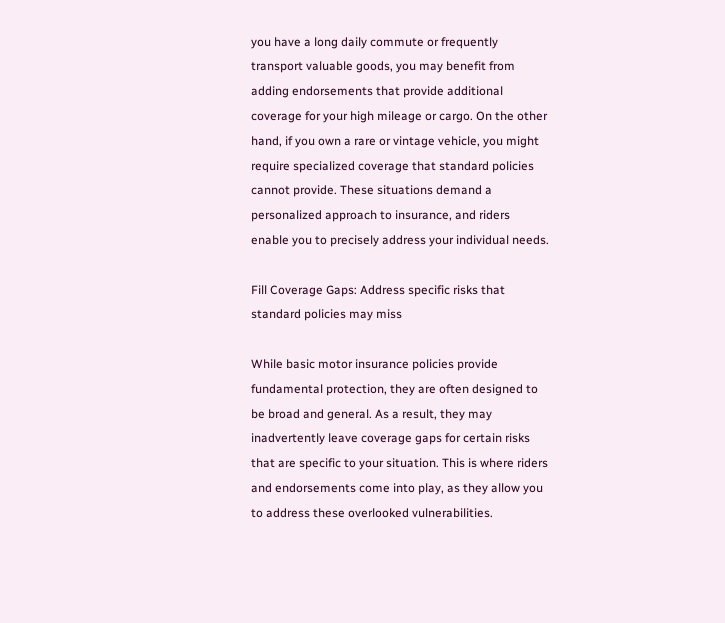you have a long daily commute or frequently transport valuable goods, you may benefit from adding endorsements that provide additional coverage for your high mileage or cargo. On the other hand, if you own a rare or vintage vehicle, you might require specialized coverage that standard policies cannot provide. These situations demand a personalized approach to insurance, and riders enable you to precisely address your individual needs.

Fill Coverage Gaps: Address specific risks that standard policies may miss

While basic motor insurance policies provide fundamental protection, they are often designed to be broad and general. As a result, they may inadvertently leave coverage gaps for certain risks that are specific to your situation. This is where riders and endorsements come into play, as they allow you to address these overlooked vulnerabilities.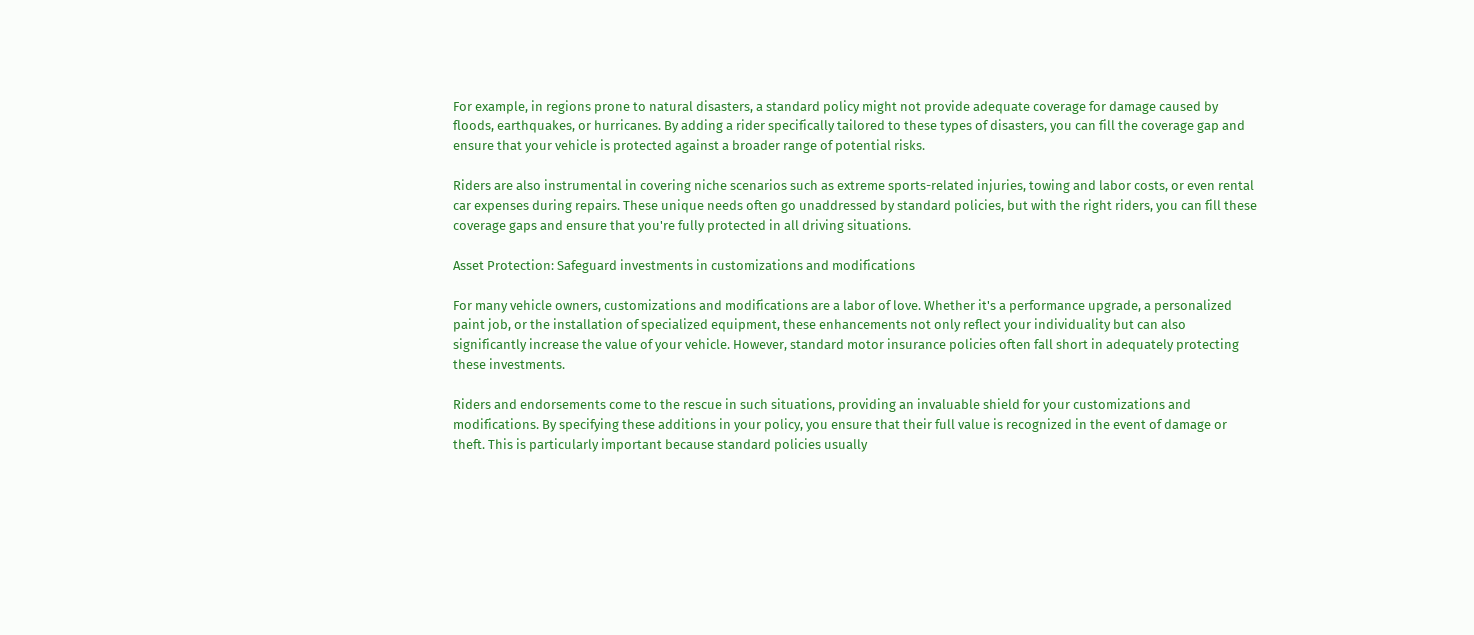For example, in regions prone to natural disasters, a standard policy might not provide adequate coverage for damage caused by floods, earthquakes, or hurricanes. By adding a rider specifically tailored to these types of disasters, you can fill the coverage gap and ensure that your vehicle is protected against a broader range of potential risks.

Riders are also instrumental in covering niche scenarios such as extreme sports-related injuries, towing and labor costs, or even rental car expenses during repairs. These unique needs often go unaddressed by standard policies, but with the right riders, you can fill these coverage gaps and ensure that you're fully protected in all driving situations.

Asset Protection: Safeguard investments in customizations and modifications

For many vehicle owners, customizations and modifications are a labor of love. Whether it's a performance upgrade, a personalized paint job, or the installation of specialized equipment, these enhancements not only reflect your individuality but can also significantly increase the value of your vehicle. However, standard motor insurance policies often fall short in adequately protecting these investments.

Riders and endorsements come to the rescue in such situations, providing an invaluable shield for your customizations and modifications. By specifying these additions in your policy, you ensure that their full value is recognized in the event of damage or theft. This is particularly important because standard policies usually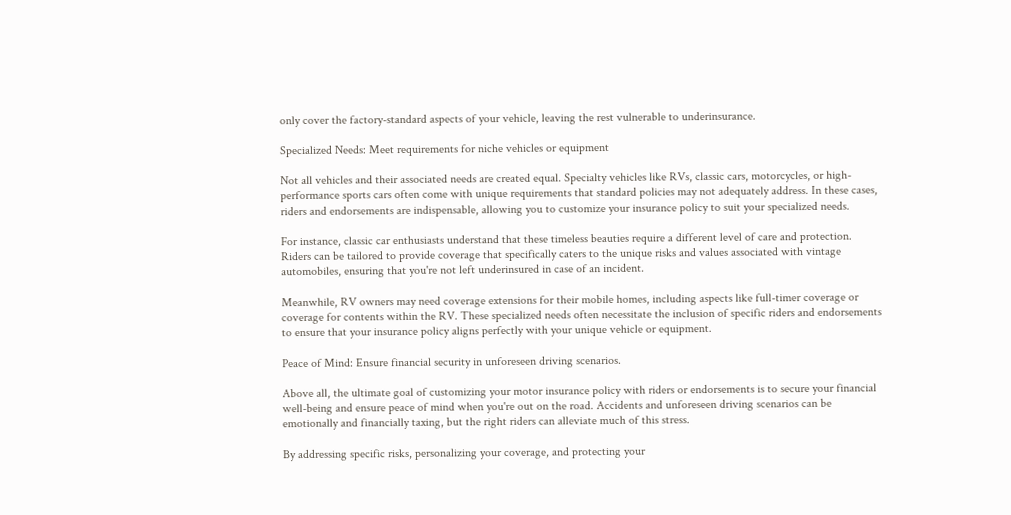only cover the factory-standard aspects of your vehicle, leaving the rest vulnerable to underinsurance.

Specialized Needs: Meet requirements for niche vehicles or equipment

Not all vehicles and their associated needs are created equal. Specialty vehicles like RVs, classic cars, motorcycles, or high-performance sports cars often come with unique requirements that standard policies may not adequately address. In these cases, riders and endorsements are indispensable, allowing you to customize your insurance policy to suit your specialized needs.

For instance, classic car enthusiasts understand that these timeless beauties require a different level of care and protection. Riders can be tailored to provide coverage that specifically caters to the unique risks and values associated with vintage automobiles, ensuring that you're not left underinsured in case of an incident.

Meanwhile, RV owners may need coverage extensions for their mobile homes, including aspects like full-timer coverage or coverage for contents within the RV. These specialized needs often necessitate the inclusion of specific riders and endorsements to ensure that your insurance policy aligns perfectly with your unique vehicle or equipment.

Peace of Mind: Ensure financial security in unforeseen driving scenarios.

Above all, the ultimate goal of customizing your motor insurance policy with riders or endorsements is to secure your financial well-being and ensure peace of mind when you're out on the road. Accidents and unforeseen driving scenarios can be emotionally and financially taxing, but the right riders can alleviate much of this stress.

By addressing specific risks, personalizing your coverage, and protecting your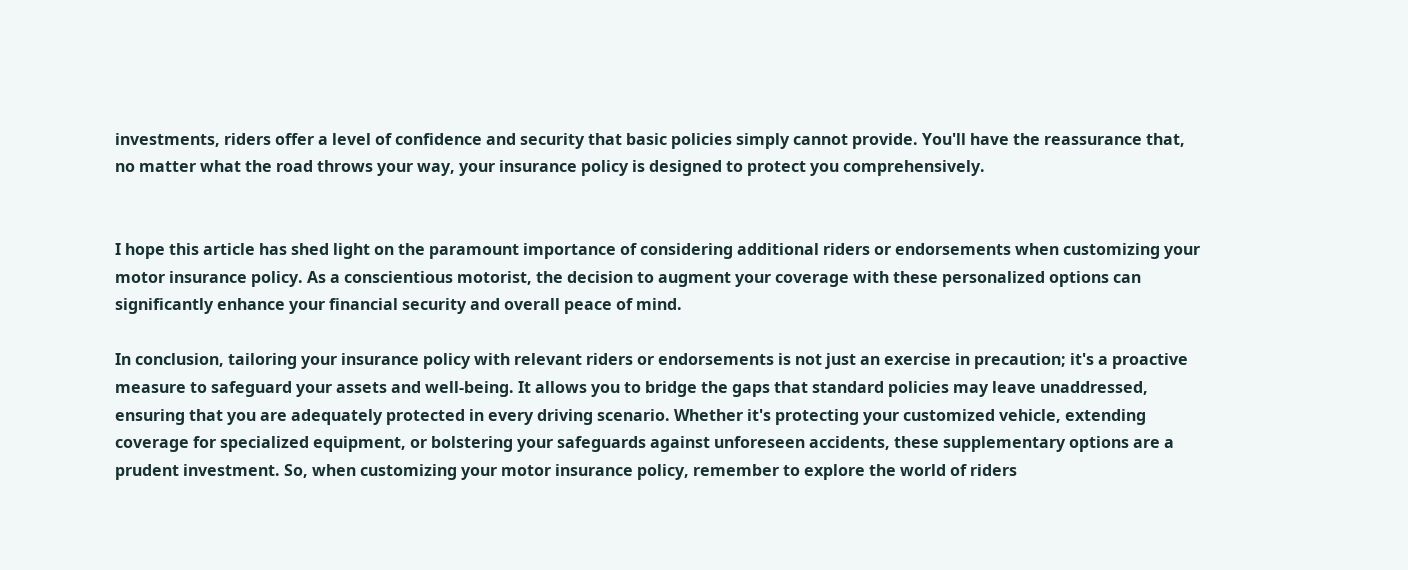investments, riders offer a level of confidence and security that basic policies simply cannot provide. You'll have the reassurance that, no matter what the road throws your way, your insurance policy is designed to protect you comprehensively.


I hope this article has shed light on the paramount importance of considering additional riders or endorsements when customizing your motor insurance policy. As a conscientious motorist, the decision to augment your coverage with these personalized options can significantly enhance your financial security and overall peace of mind.

In conclusion, tailoring your insurance policy with relevant riders or endorsements is not just an exercise in precaution; it's a proactive measure to safeguard your assets and well-being. It allows you to bridge the gaps that standard policies may leave unaddressed, ensuring that you are adequately protected in every driving scenario. Whether it's protecting your customized vehicle, extending coverage for specialized equipment, or bolstering your safeguards against unforeseen accidents, these supplementary options are a prudent investment. So, when customizing your motor insurance policy, remember to explore the world of riders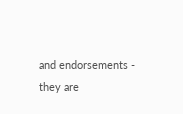and endorsements - they are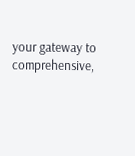your gateway to comprehensive,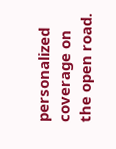personalized coverage on the open road.